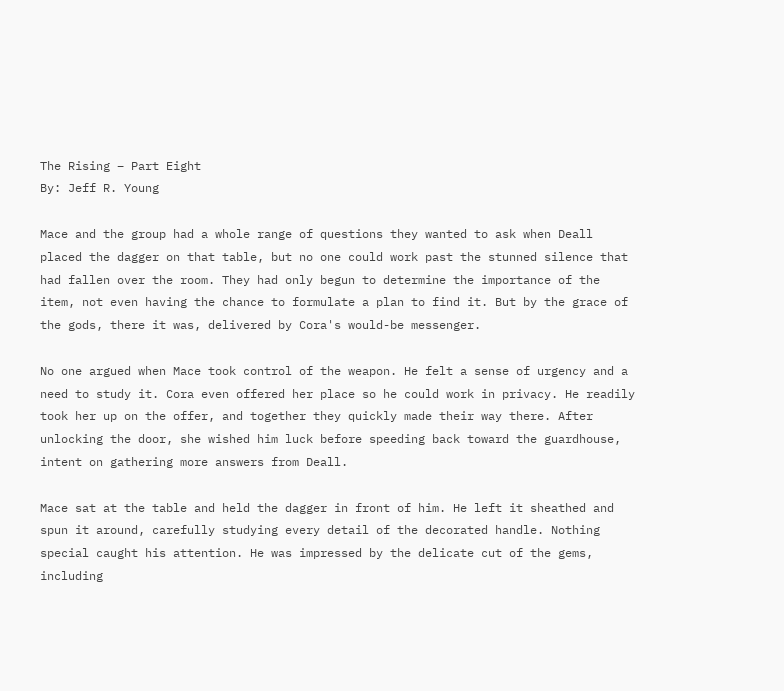The Rising – Part Eight
By: Jeff R. Young

Mace and the group had a whole range of questions they wanted to ask when Deall placed the dagger on that table, but no one could work past the stunned silence that had fallen over the room. They had only begun to determine the importance of the item, not even having the chance to formulate a plan to find it. But by the grace of the gods, there it was, delivered by Cora's would-be messenger.

No one argued when Mace took control of the weapon. He felt a sense of urgency and a need to study it. Cora even offered her place so he could work in privacy. He readily took her up on the offer, and together they quickly made their way there. After unlocking the door, she wished him luck before speeding back toward the guardhouse, intent on gathering more answers from Deall.

Mace sat at the table and held the dagger in front of him. He left it sheathed and spun it around, carefully studying every detail of the decorated handle. Nothing special caught his attention. He was impressed by the delicate cut of the gems, including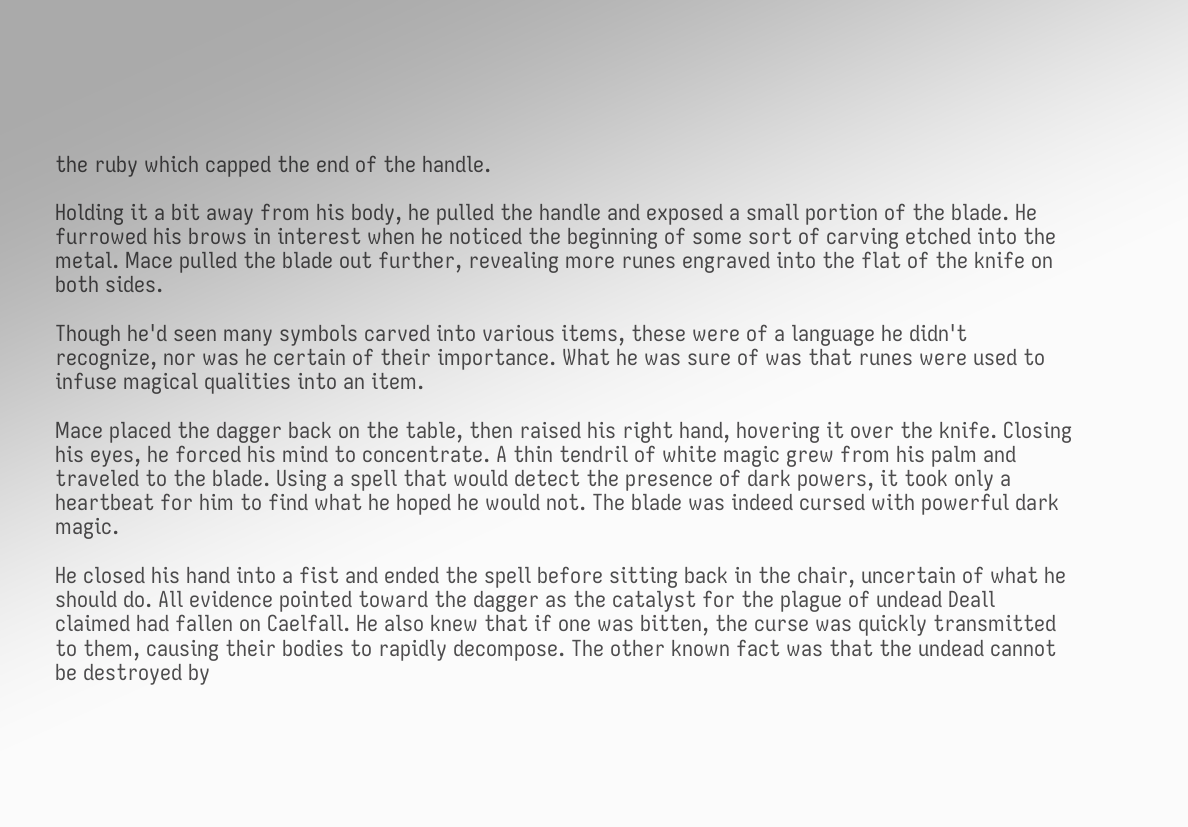the ruby which capped the end of the handle.

Holding it a bit away from his body, he pulled the handle and exposed a small portion of the blade. He furrowed his brows in interest when he noticed the beginning of some sort of carving etched into the metal. Mace pulled the blade out further, revealing more runes engraved into the flat of the knife on both sides.

Though he'd seen many symbols carved into various items, these were of a language he didn't recognize, nor was he certain of their importance. What he was sure of was that runes were used to infuse magical qualities into an item.

Mace placed the dagger back on the table, then raised his right hand, hovering it over the knife. Closing his eyes, he forced his mind to concentrate. A thin tendril of white magic grew from his palm and traveled to the blade. Using a spell that would detect the presence of dark powers, it took only a heartbeat for him to find what he hoped he would not. The blade was indeed cursed with powerful dark magic.

He closed his hand into a fist and ended the spell before sitting back in the chair, uncertain of what he should do. All evidence pointed toward the dagger as the catalyst for the plague of undead Deall claimed had fallen on Caelfall. He also knew that if one was bitten, the curse was quickly transmitted to them, causing their bodies to rapidly decompose. The other known fact was that the undead cannot be destroyed by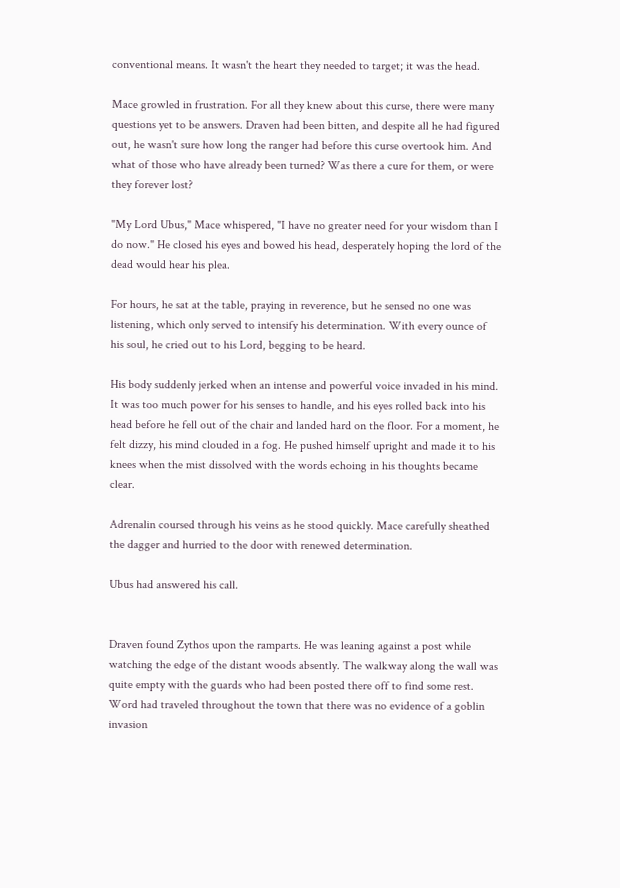conventional means. It wasn't the heart they needed to target; it was the head.

Mace growled in frustration. For all they knew about this curse, there were many questions yet to be answers. Draven had been bitten, and despite all he had figured out, he wasn't sure how long the ranger had before this curse overtook him. And what of those who have already been turned? Was there a cure for them, or were they forever lost?

"My Lord Ubus," Mace whispered, "I have no greater need for your wisdom than I do now." He closed his eyes and bowed his head, desperately hoping the lord of the dead would hear his plea.

For hours, he sat at the table, praying in reverence, but he sensed no one was listening, which only served to intensify his determination. With every ounce of his soul, he cried out to his Lord, begging to be heard.

His body suddenly jerked when an intense and powerful voice invaded in his mind. It was too much power for his senses to handle, and his eyes rolled back into his head before he fell out of the chair and landed hard on the floor. For a moment, he felt dizzy, his mind clouded in a fog. He pushed himself upright and made it to his knees when the mist dissolved with the words echoing in his thoughts became clear.

Adrenalin coursed through his veins as he stood quickly. Mace carefully sheathed the dagger and hurried to the door with renewed determination.

Ubus had answered his call.


Draven found Zythos upon the ramparts. He was leaning against a post while watching the edge of the distant woods absently. The walkway along the wall was quite empty with the guards who had been posted there off to find some rest. Word had traveled throughout the town that there was no evidence of a goblin invasion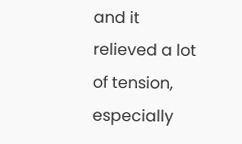and it relieved a lot of tension, especially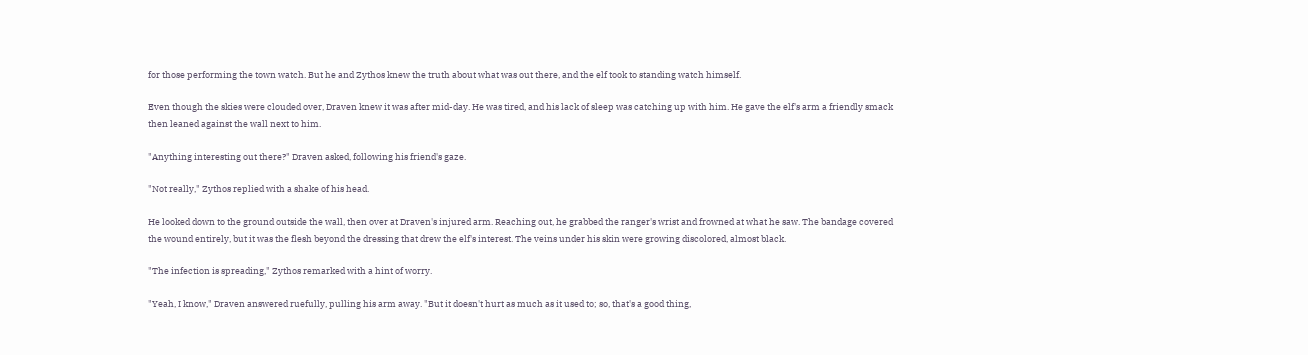for those performing the town watch. But he and Zythos knew the truth about what was out there, and the elf took to standing watch himself.

Even though the skies were clouded over, Draven knew it was after mid-day. He was tired, and his lack of sleep was catching up with him. He gave the elf's arm a friendly smack then leaned against the wall next to him.

"Anything interesting out there?" Draven asked, following his friend's gaze.

"Not really," Zythos replied with a shake of his head.

He looked down to the ground outside the wall, then over at Draven's injured arm. Reaching out, he grabbed the ranger's wrist and frowned at what he saw. The bandage covered the wound entirely, but it was the flesh beyond the dressing that drew the elf's interest. The veins under his skin were growing discolored, almost black.

"The infection is spreading," Zythos remarked with a hint of worry.

"Yeah, I know," Draven answered ruefully, pulling his arm away. "But it doesn't hurt as much as it used to; so, that's a good thing,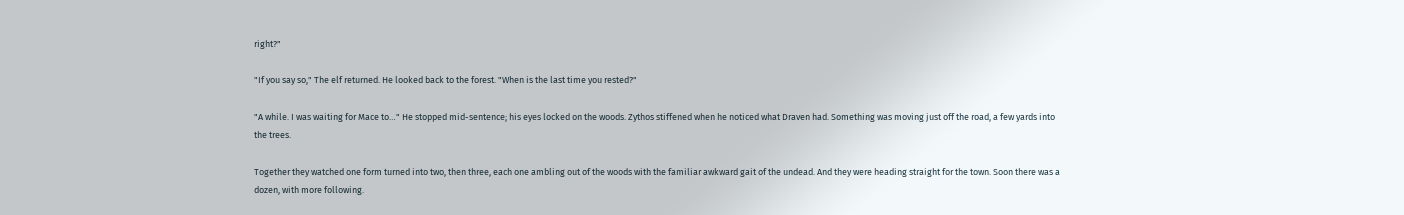right?"

"If you say so," The elf returned. He looked back to the forest. "When is the last time you rested?"

"A while. I was waiting for Mace to…" He stopped mid-sentence; his eyes locked on the woods. Zythos stiffened when he noticed what Draven had. Something was moving just off the road, a few yards into the trees.

Together they watched one form turned into two, then three, each one ambling out of the woods with the familiar awkward gait of the undead. And they were heading straight for the town. Soon there was a dozen, with more following.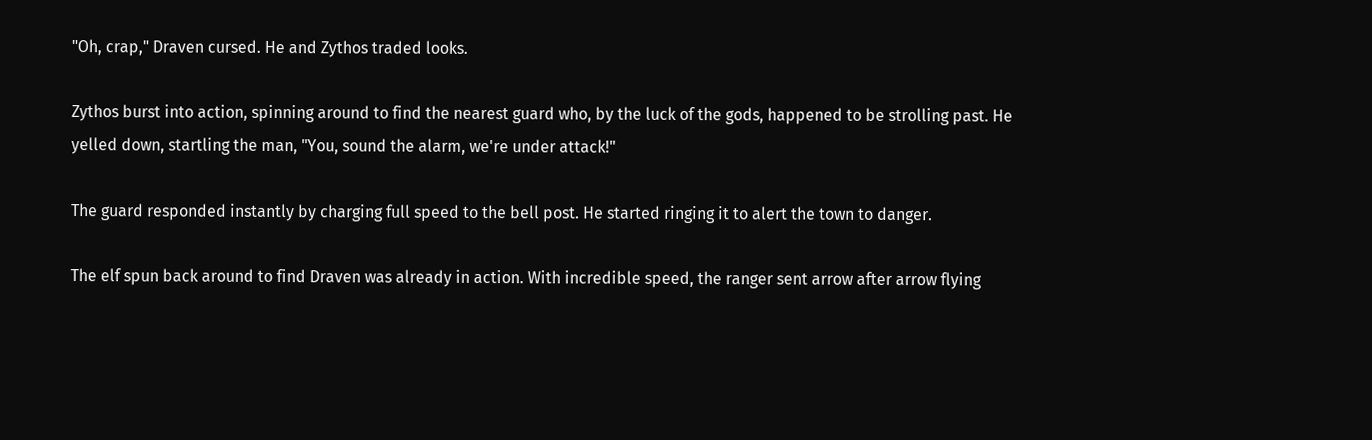"Oh, crap," Draven cursed. He and Zythos traded looks.

Zythos burst into action, spinning around to find the nearest guard who, by the luck of the gods, happened to be strolling past. He yelled down, startling the man, "You, sound the alarm, we're under attack!"

The guard responded instantly by charging full speed to the bell post. He started ringing it to alert the town to danger.

The elf spun back around to find Draven was already in action. With incredible speed, the ranger sent arrow after arrow flying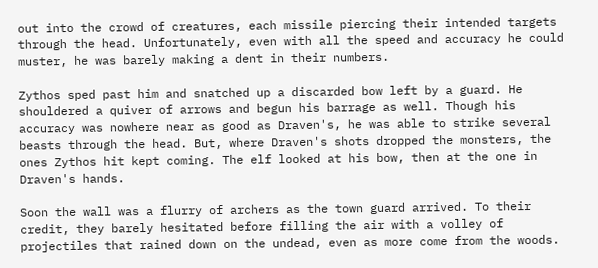out into the crowd of creatures, each missile piercing their intended targets through the head. Unfortunately, even with all the speed and accuracy he could muster, he was barely making a dent in their numbers.

Zythos sped past him and snatched up a discarded bow left by a guard. He shouldered a quiver of arrows and begun his barrage as well. Though his accuracy was nowhere near as good as Draven's, he was able to strike several beasts through the head. But, where Draven's shots dropped the monsters, the ones Zythos hit kept coming. The elf looked at his bow, then at the one in Draven's hands.

Soon the wall was a flurry of archers as the town guard arrived. To their credit, they barely hesitated before filling the air with a volley of projectiles that rained down on the undead, even as more come from the woods.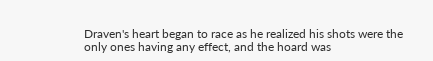Draven's heart began to race as he realized his shots were the only ones having any effect, and the hoard was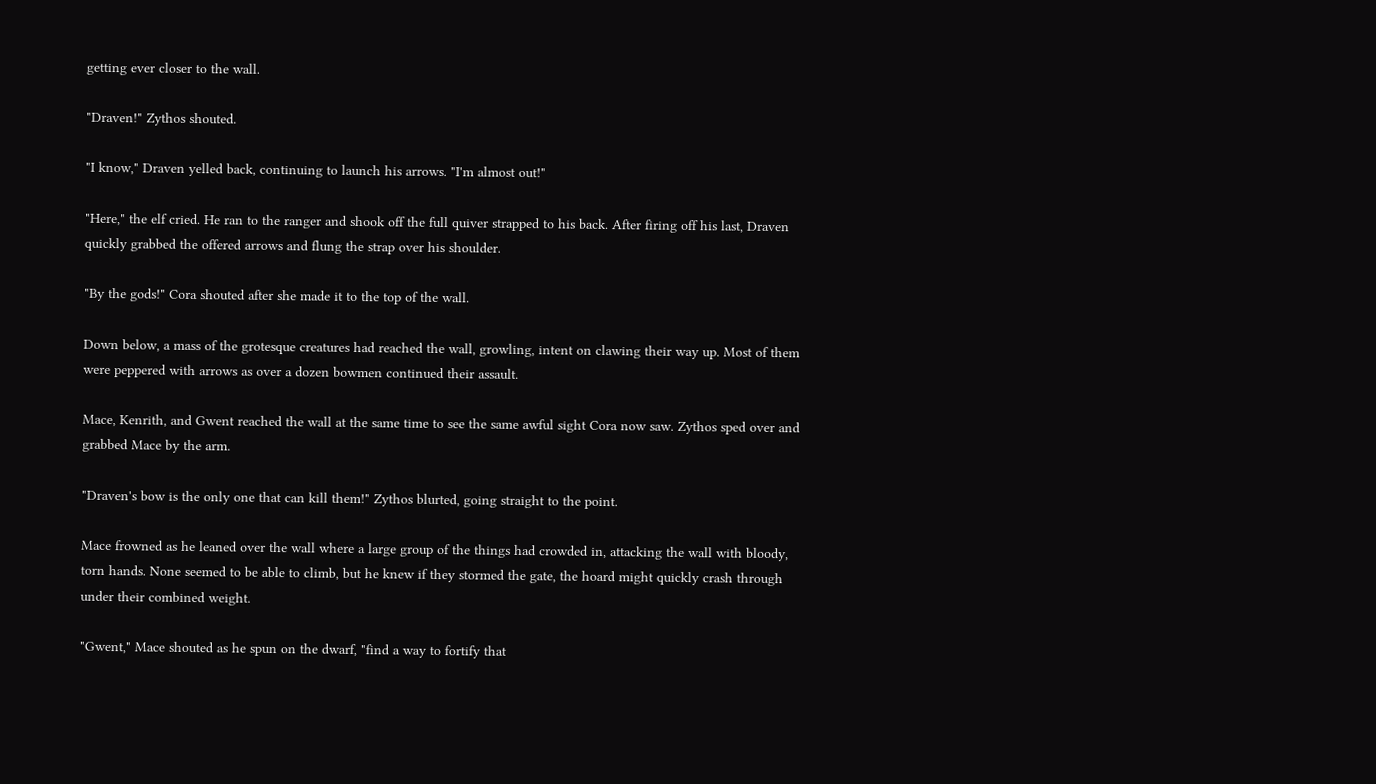getting ever closer to the wall.

"Draven!" Zythos shouted.

"I know," Draven yelled back, continuing to launch his arrows. "I'm almost out!"

"Here," the elf cried. He ran to the ranger and shook off the full quiver strapped to his back. After firing off his last, Draven quickly grabbed the offered arrows and flung the strap over his shoulder.

"By the gods!" Cora shouted after she made it to the top of the wall.

Down below, a mass of the grotesque creatures had reached the wall, growling, intent on clawing their way up. Most of them were peppered with arrows as over a dozen bowmen continued their assault.

Mace, Kenrith, and Gwent reached the wall at the same time to see the same awful sight Cora now saw. Zythos sped over and grabbed Mace by the arm.

"Draven's bow is the only one that can kill them!" Zythos blurted, going straight to the point.

Mace frowned as he leaned over the wall where a large group of the things had crowded in, attacking the wall with bloody, torn hands. None seemed to be able to climb, but he knew if they stormed the gate, the hoard might quickly crash through under their combined weight.

"Gwent," Mace shouted as he spun on the dwarf, "find a way to fortify that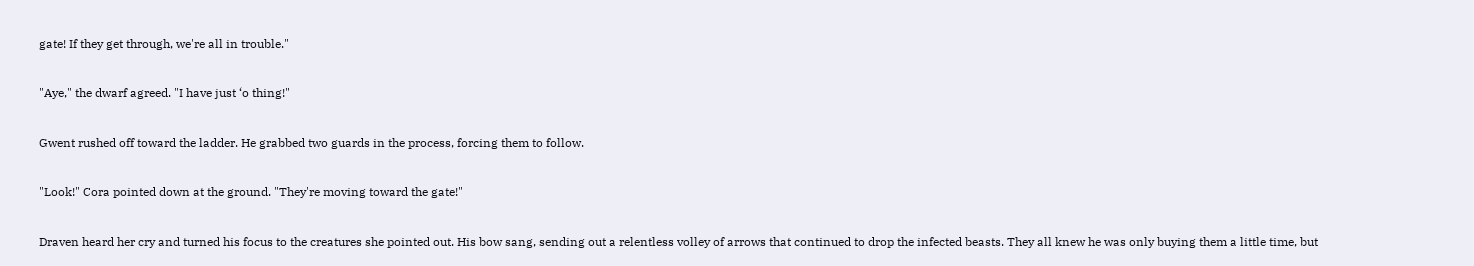gate! If they get through, we're all in trouble."

"Aye," the dwarf agreed. "I have just ‘o thing!"

Gwent rushed off toward the ladder. He grabbed two guards in the process, forcing them to follow.

"Look!" Cora pointed down at the ground. "They're moving toward the gate!"

Draven heard her cry and turned his focus to the creatures she pointed out. His bow sang, sending out a relentless volley of arrows that continued to drop the infected beasts. They all knew he was only buying them a little time, but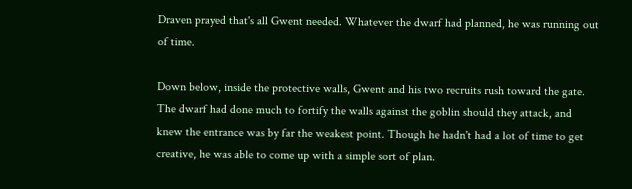Draven prayed that's all Gwent needed. Whatever the dwarf had planned, he was running out of time.

Down below, inside the protective walls, Gwent and his two recruits rush toward the gate. The dwarf had done much to fortify the walls against the goblin should they attack, and knew the entrance was by far the weakest point. Though he hadn't had a lot of time to get creative, he was able to come up with a simple sort of plan.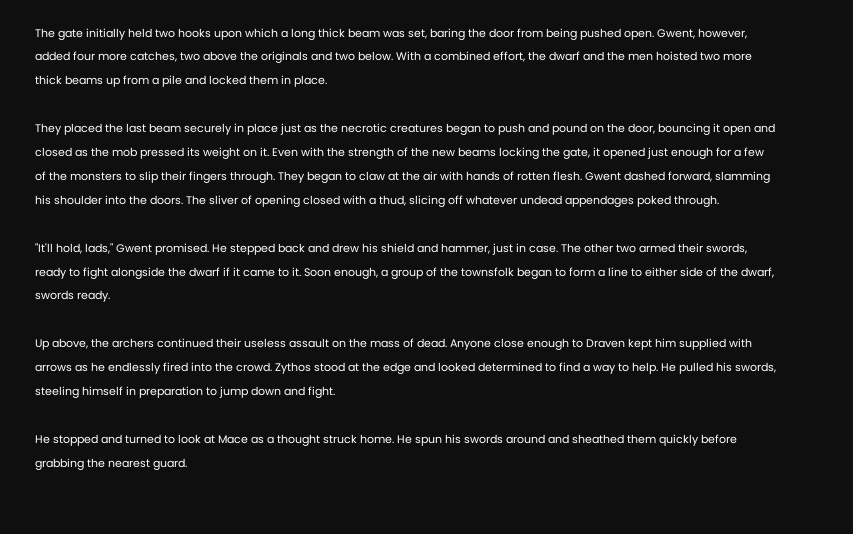The gate initially held two hooks upon which a long thick beam was set, baring the door from being pushed open. Gwent, however, added four more catches, two above the originals and two below. With a combined effort, the dwarf and the men hoisted two more thick beams up from a pile and locked them in place.

They placed the last beam securely in place just as the necrotic creatures began to push and pound on the door, bouncing it open and closed as the mob pressed its weight on it. Even with the strength of the new beams locking the gate, it opened just enough for a few of the monsters to slip their fingers through. They began to claw at the air with hands of rotten flesh. Gwent dashed forward, slamming his shoulder into the doors. The sliver of opening closed with a thud, slicing off whatever undead appendages poked through.

"It'll hold, lads," Gwent promised. He stepped back and drew his shield and hammer, just in case. The other two armed their swords, ready to fight alongside the dwarf if it came to it. Soon enough, a group of the townsfolk began to form a line to either side of the dwarf, swords ready.

Up above, the archers continued their useless assault on the mass of dead. Anyone close enough to Draven kept him supplied with arrows as he endlessly fired into the crowd. Zythos stood at the edge and looked determined to find a way to help. He pulled his swords, steeling himself in preparation to jump down and fight.

He stopped and turned to look at Mace as a thought struck home. He spun his swords around and sheathed them quickly before grabbing the nearest guard.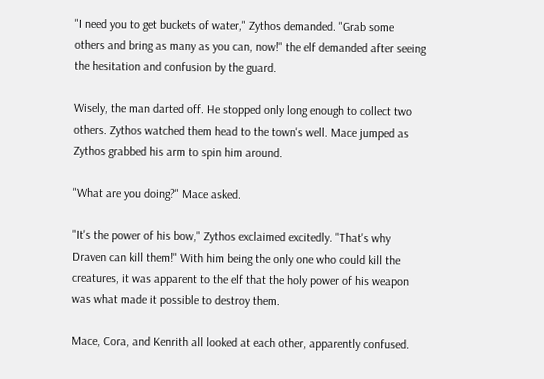"I need you to get buckets of water," Zythos demanded. "Grab some others and bring as many as you can, now!" the elf demanded after seeing the hesitation and confusion by the guard.

Wisely, the man darted off. He stopped only long enough to collect two others. Zythos watched them head to the town's well. Mace jumped as Zythos grabbed his arm to spin him around.

"What are you doing?" Mace asked.

"It's the power of his bow," Zythos exclaimed excitedly. "That's why Draven can kill them!" With him being the only one who could kill the creatures, it was apparent to the elf that the holy power of his weapon was what made it possible to destroy them.

Mace, Cora, and Kenrith all looked at each other, apparently confused.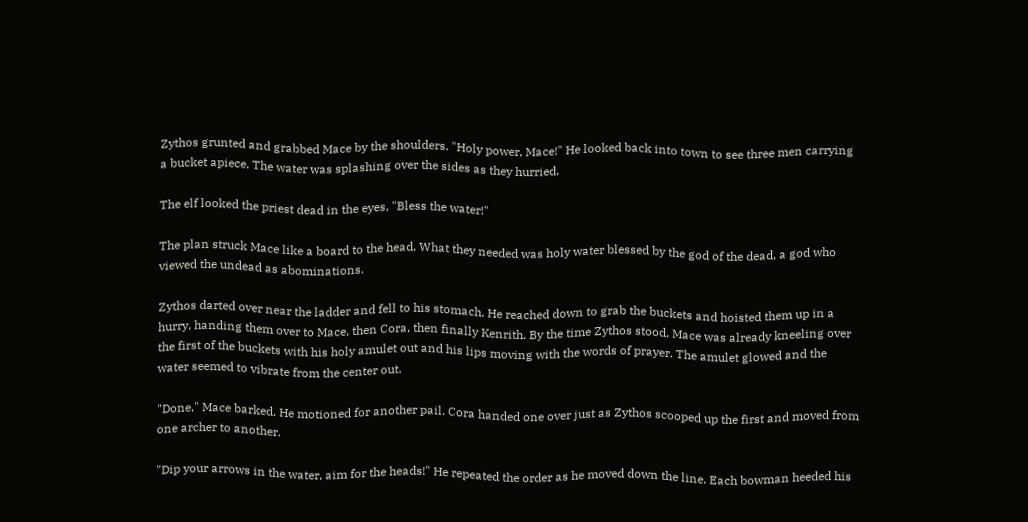Zythos grunted and grabbed Mace by the shoulders. "Holy power, Mace!" He looked back into town to see three men carrying a bucket apiece. The water was splashing over the sides as they hurried.

The elf looked the priest dead in the eyes, "Bless the water!"

The plan struck Mace like a board to the head. What they needed was holy water blessed by the god of the dead, a god who viewed the undead as abominations.

Zythos darted over near the ladder and fell to his stomach. He reached down to grab the buckets and hoisted them up in a hurry, handing them over to Mace, then Cora, then finally Kenrith. By the time Zythos stood, Mace was already kneeling over the first of the buckets with his holy amulet out and his lips moving with the words of prayer. The amulet glowed and the water seemed to vibrate from the center out.

"Done," Mace barked. He motioned for another pail. Cora handed one over just as Zythos scooped up the first and moved from one archer to another.

"Dip your arrows in the water, aim for the heads!" He repeated the order as he moved down the line. Each bowman heeded his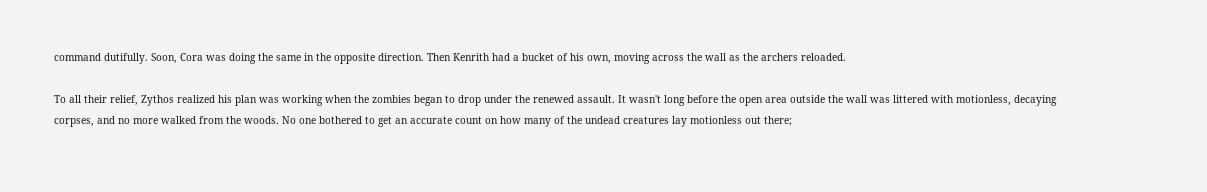command dutifully. Soon, Cora was doing the same in the opposite direction. Then Kenrith had a bucket of his own, moving across the wall as the archers reloaded.

To all their relief, Zythos realized his plan was working when the zombies began to drop under the renewed assault. It wasn't long before the open area outside the wall was littered with motionless, decaying corpses, and no more walked from the woods. No one bothered to get an accurate count on how many of the undead creatures lay motionless out there;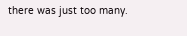there was just too many.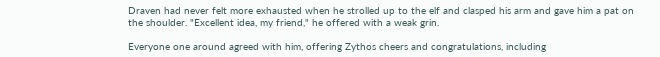Draven had never felt more exhausted when he strolled up to the elf and clasped his arm and gave him a pat on the shoulder. "Excellent idea, my friend," he offered with a weak grin.

Everyone one around agreed with him, offering Zythos cheers and congratulations, including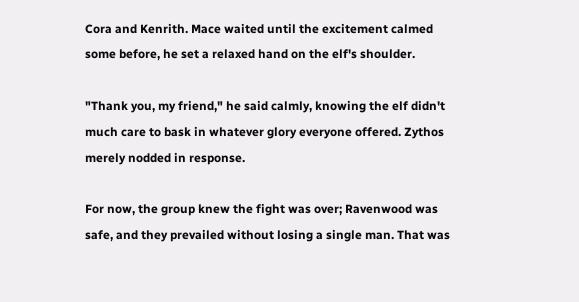Cora and Kenrith. Mace waited until the excitement calmed some before, he set a relaxed hand on the elf's shoulder.

"Thank you, my friend," he said calmly, knowing the elf didn't much care to bask in whatever glory everyone offered. Zythos merely nodded in response.

For now, the group knew the fight was over; Ravenwood was safe, and they prevailed without losing a single man. That was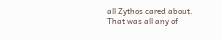all Zythos cared about. That was all any of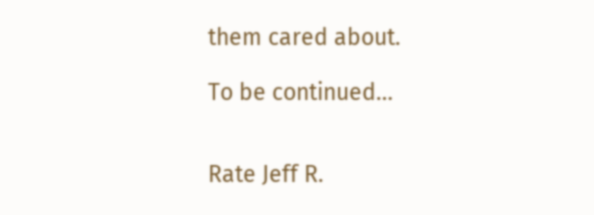them cared about.

To be continued…


Rate Jeff R.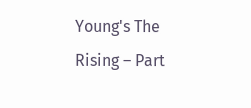Young's The Rising – Part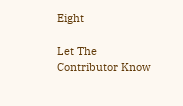Eight

Let The Contributor Know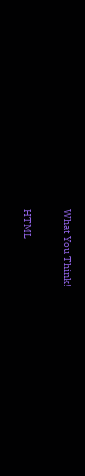What You Think!

HTML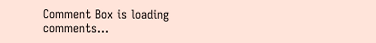Comment Box is loading comments...